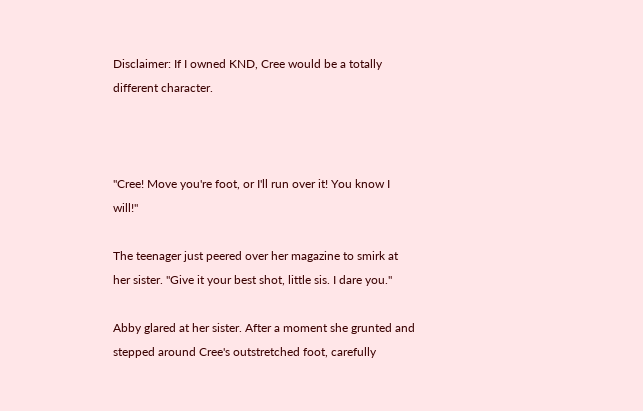Disclaimer: If I owned KND, Cree would be a totally different character.



"Cree! Move you're foot, or I'll run over it! You know I will!"

The teenager just peered over her magazine to smirk at her sister. "Give it your best shot, little sis. I dare you."

Abby glared at her sister. After a moment she grunted and stepped around Cree's outstretched foot, carefully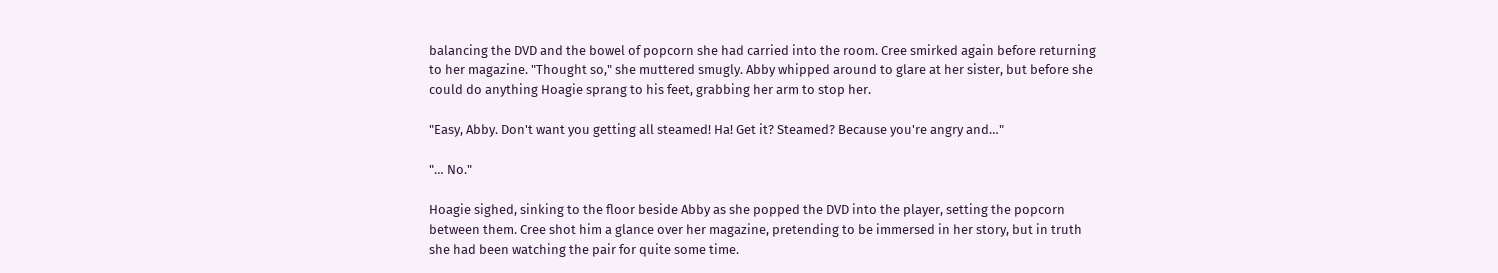balancing the DVD and the bowel of popcorn she had carried into the room. Cree smirked again before returning to her magazine. "Thought so," she muttered smugly. Abby whipped around to glare at her sister, but before she could do anything Hoagie sprang to his feet, grabbing her arm to stop her.

"Easy, Abby. Don't want you getting all steamed! Ha! Get it? Steamed? Because you're angry and…"

"… No."

Hoagie sighed, sinking to the floor beside Abby as she popped the DVD into the player, setting the popcorn between them. Cree shot him a glance over her magazine, pretending to be immersed in her story, but in truth she had been watching the pair for quite some time.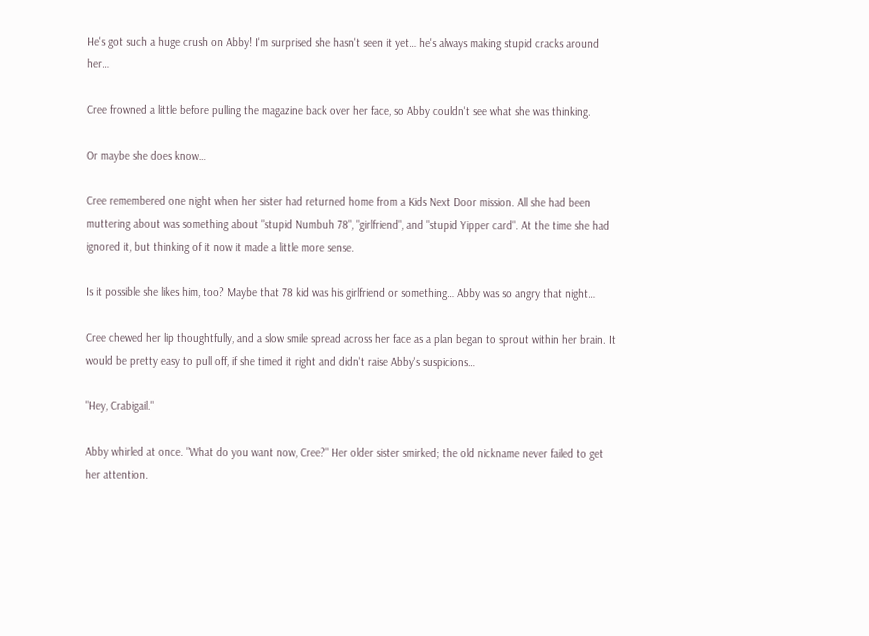He's got such a huge crush on Abby! I'm surprised she hasn't seen it yet… he's always making stupid cracks around her…

Cree frowned a little before pulling the magazine back over her face, so Abby couldn't see what she was thinking.

Or maybe she does know…

Cree remembered one night when her sister had returned home from a Kids Next Door mission. All she had been muttering about was something about "stupid Numbuh 78", "girlfriend", and "stupid Yipper card". At the time she had ignored it, but thinking of it now it made a little more sense.

Is it possible she likes him, too? Maybe that 78 kid was his girlfriend or something… Abby was so angry that night…

Cree chewed her lip thoughtfully, and a slow smile spread across her face as a plan began to sprout within her brain. It would be pretty easy to pull off, if she timed it right and didn't raise Abby's suspicions…

"Hey, Crabigail."

Abby whirled at once. "What do you want now, Cree?" Her older sister smirked; the old nickname never failed to get her attention.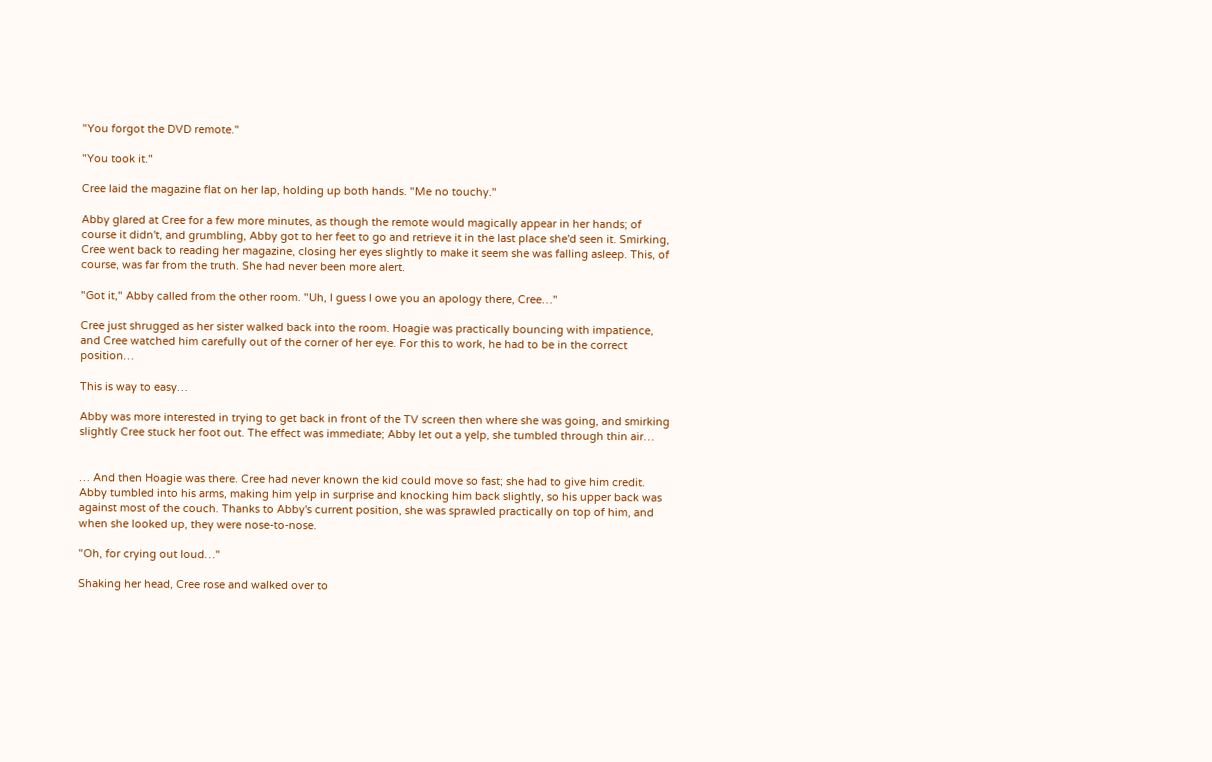"You forgot the DVD remote."

"You took it."

Cree laid the magazine flat on her lap, holding up both hands. "Me no touchy."

Abby glared at Cree for a few more minutes, as though the remote would magically appear in her hands; of course it didn't, and grumbling, Abby got to her feet to go and retrieve it in the last place she'd seen it. Smirking, Cree went back to reading her magazine, closing her eyes slightly to make it seem she was falling asleep. This, of course, was far from the truth. She had never been more alert.

"Got it," Abby called from the other room. "Uh, I guess I owe you an apology there, Cree…"

Cree just shrugged as her sister walked back into the room. Hoagie was practically bouncing with impatience, and Cree watched him carefully out of the corner of her eye. For this to work, he had to be in the correct position…

This is way to easy…

Abby was more interested in trying to get back in front of the TV screen then where she was going, and smirking slightly Cree stuck her foot out. The effect was immediate; Abby let out a yelp, she tumbled through thin air…


… And then Hoagie was there. Cree had never known the kid could move so fast; she had to give him credit. Abby tumbled into his arms, making him yelp in surprise and knocking him back slightly, so his upper back was against most of the couch. Thanks to Abby's current position, she was sprawled practically on top of him, and when she looked up, they were nose-to-nose.

"Oh, for crying out loud…"

Shaking her head, Cree rose and walked over to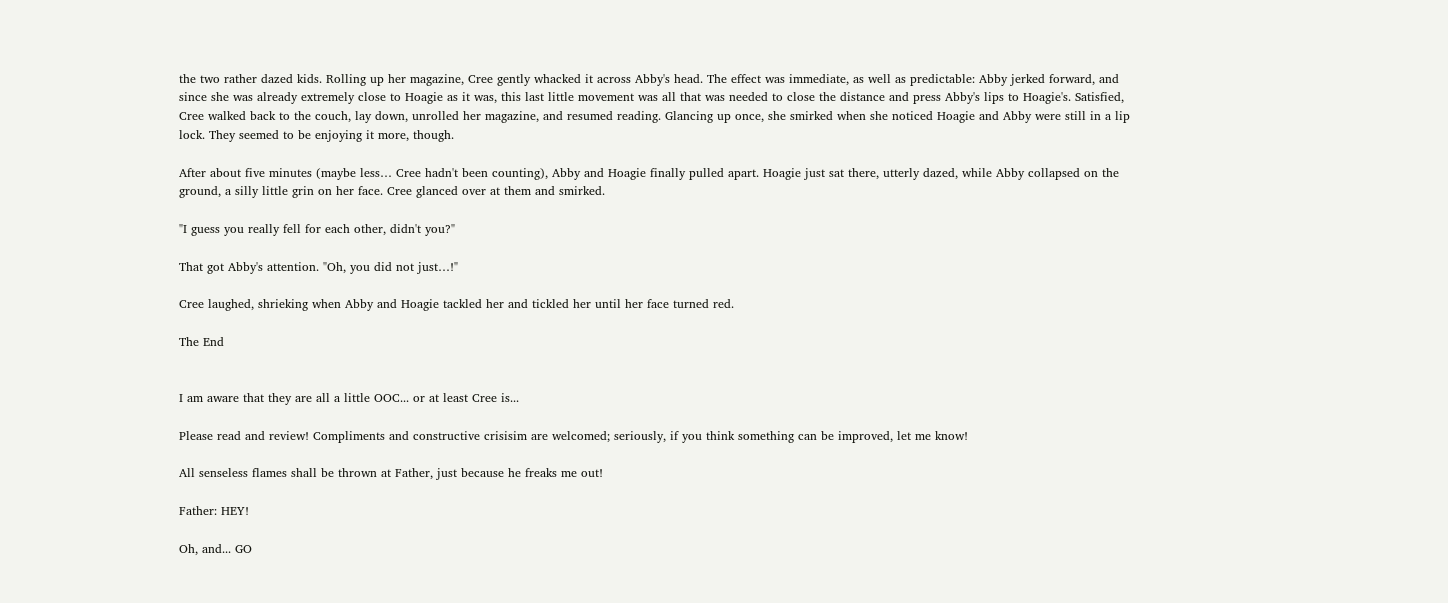the two rather dazed kids. Rolling up her magazine, Cree gently whacked it across Abby's head. The effect was immediate, as well as predictable: Abby jerked forward, and since she was already extremely close to Hoagie as it was, this last little movement was all that was needed to close the distance and press Abby's lips to Hoagie's. Satisfied, Cree walked back to the couch, lay down, unrolled her magazine, and resumed reading. Glancing up once, she smirked when she noticed Hoagie and Abby were still in a lip lock. They seemed to be enjoying it more, though.

After about five minutes (maybe less… Cree hadn't been counting), Abby and Hoagie finally pulled apart. Hoagie just sat there, utterly dazed, while Abby collapsed on the ground, a silly little grin on her face. Cree glanced over at them and smirked.

"I guess you really fell for each other, didn't you?"

That got Abby's attention. "Oh, you did not just…!"

Cree laughed, shrieking when Abby and Hoagie tackled her and tickled her until her face turned red.

The End


I am aware that they are all a little OOC... or at least Cree is...

Please read and review! Compliments and constructive crisisim are welcomed; seriously, if you think something can be improved, let me know!

All senseless flames shall be thrown at Father, just because he freaks me out!

Father: HEY!

Oh, and... GO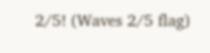2/5! (Waves 2/5 flag)